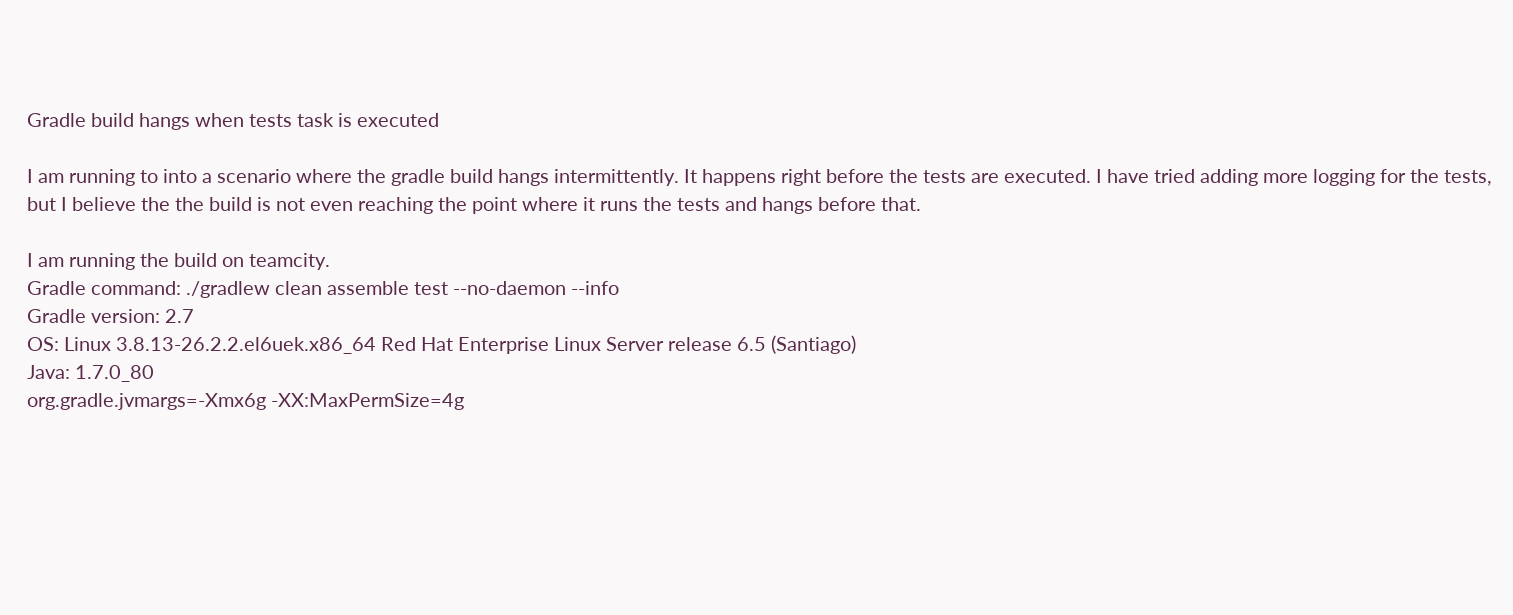Gradle build hangs when tests task is executed

I am running to into a scenario where the gradle build hangs intermittently. It happens right before the tests are executed. I have tried adding more logging for the tests, but I believe the the build is not even reaching the point where it runs the tests and hangs before that.

I am running the build on teamcity.
Gradle command: ./gradlew clean assemble test --no-daemon --info
Gradle version: 2.7
OS: Linux 3.8.13-26.2.2.el6uek.x86_64 Red Hat Enterprise Linux Server release 6.5 (Santiago)
Java: 1.7.0_80
org.gradle.jvmargs=-Xmx6g -XX:MaxPermSize=4g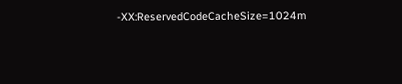-XX:ReservedCodeCacheSize=1024m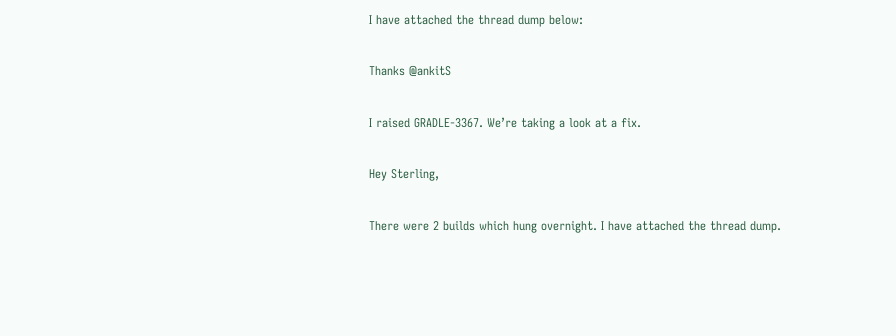I have attached the thread dump below:

Thanks @ankitS

I raised GRADLE-3367. We’re taking a look at a fix.

Hey Sterling,

There were 2 builds which hung overnight. I have attached the thread dump.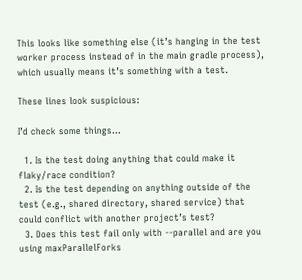This looks like something else (it’s hanging in the test worker process instead of in the main gradle process), which usually means it’s something with a test.

These lines look suspicious:

I’d check some things…

  1. Is the test doing anything that could make it flaky/race condition?
  2. Is the test depending on anything outside of the test (e.g., shared directory, shared service) that could conflict with another project’s test?
  3. Does this test fail only with --parallel and are you using maxParallelForks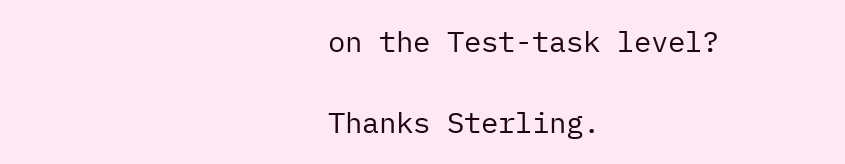on the Test-task level?

Thanks Sterling.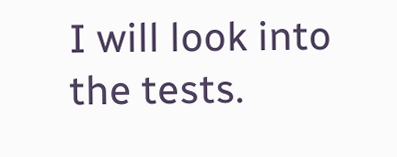I will look into the tests.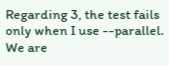Regarding 3, the test fails only when I use --parallel. We are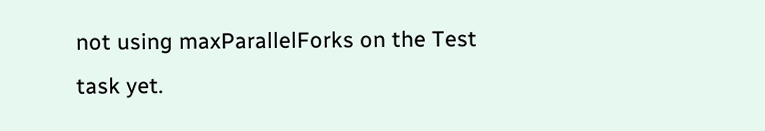not using maxParallelForks on the Test task yet.